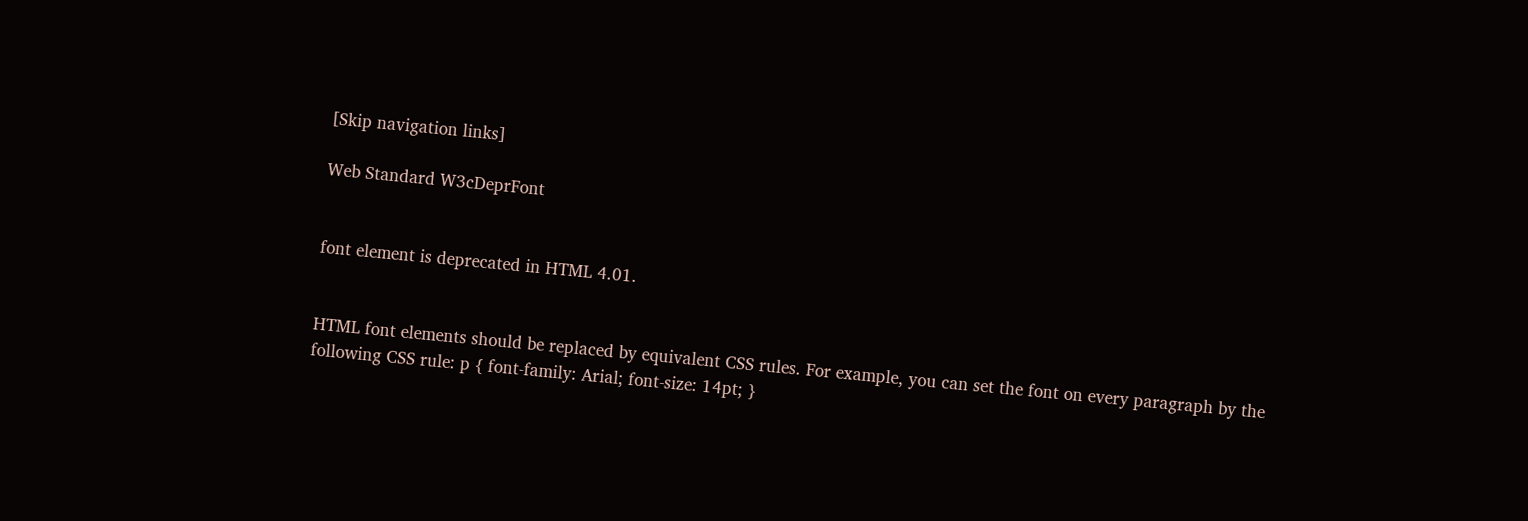[Skip navigation links]

Web Standard W3cDeprFont


font element is deprecated in HTML 4.01.


HTML font elements should be replaced by equivalent CSS rules. For example, you can set the font on every paragraph by the following CSS rule: p { font-family: Arial; font-size: 14pt; }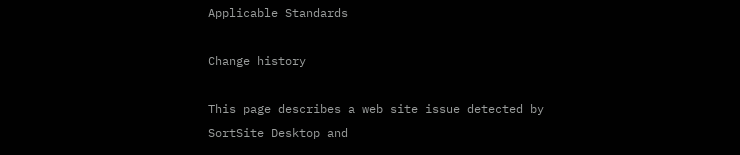Applicable Standards

Change history

This page describes a web site issue detected by SortSite Desktop and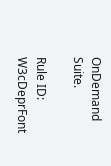OnDemand Suite.

Rule ID: W3cDeprFont